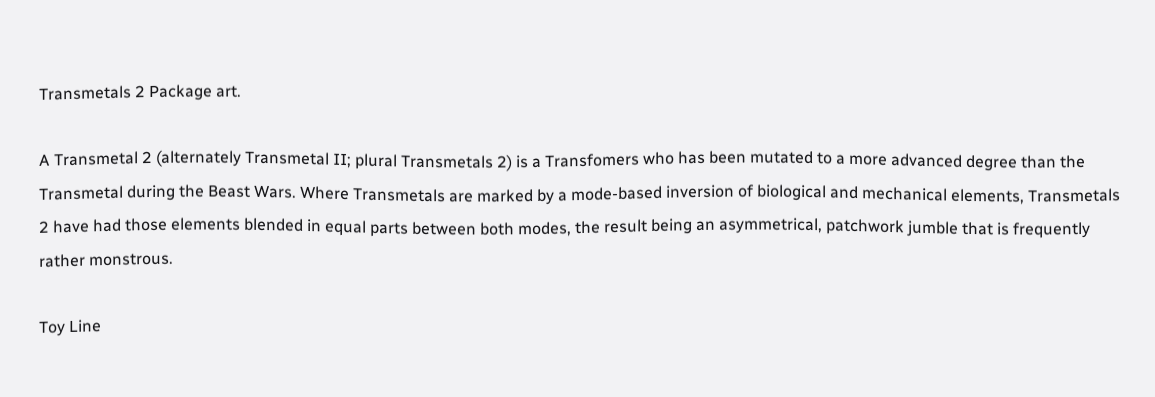Transmetals 2 Package art.

A Transmetal 2 (alternately Transmetal II; plural Transmetals 2) is a Transfomers who has been mutated to a more advanced degree than the Transmetal during the Beast Wars. Where Transmetals are marked by a mode-based inversion of biological and mechanical elements, Transmetals 2 have had those elements blended in equal parts between both modes, the result being an asymmetrical, patchwork jumble that is frequently rather monstrous.

Toy Line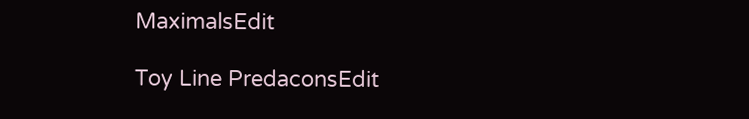MaximalsEdit

Toy Line PredaconsEdit